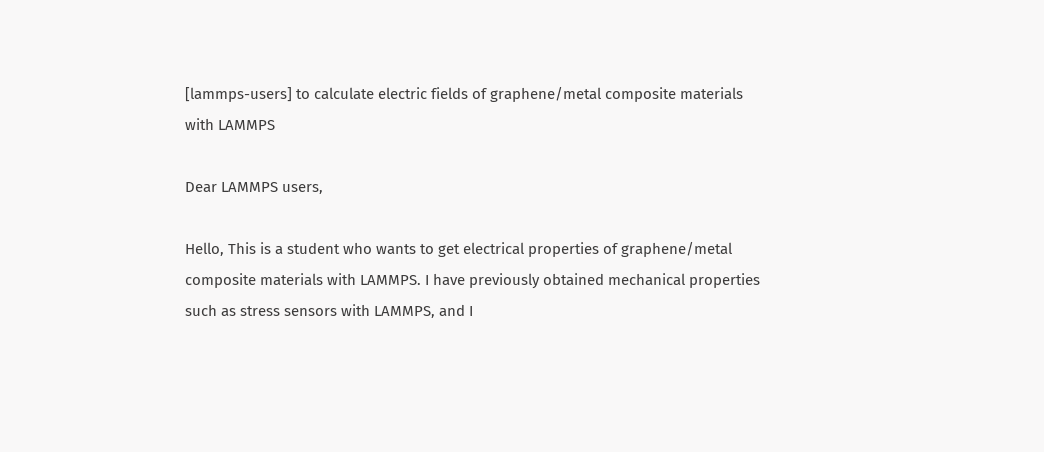[lammps-users] to calculate electric fields of graphene/metal composite materials with LAMMPS

Dear LAMMPS users,

Hello, This is a student who wants to get electrical properties of graphene/metal composite materials with LAMMPS. I have previously obtained mechanical properties such as stress sensors with LAMMPS, and I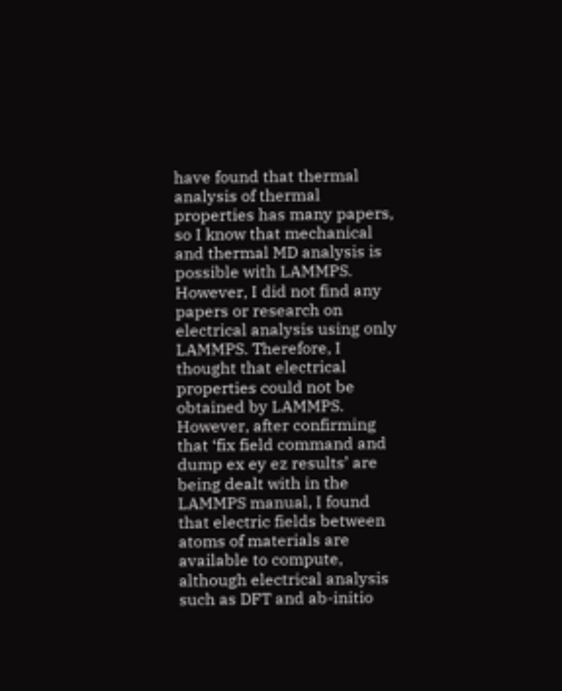have found that thermal analysis of thermal properties has many papers, so I know that mechanical and thermal MD analysis is possible with LAMMPS. However, I did not find any papers or research on electrical analysis using only LAMMPS. Therefore, I thought that electrical properties could not be obtained by LAMMPS. However, after confirming that ‘fix field command and dump ex ey ez results’ are being dealt with in the LAMMPS manual, I found that electric fields between atoms of materials are available to compute, although electrical analysis such as DFT and ab-initio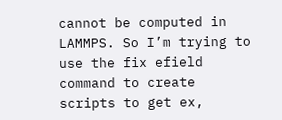cannot be computed in LAMMPS. So I’m trying to use the fix efield command to create scripts to get ex,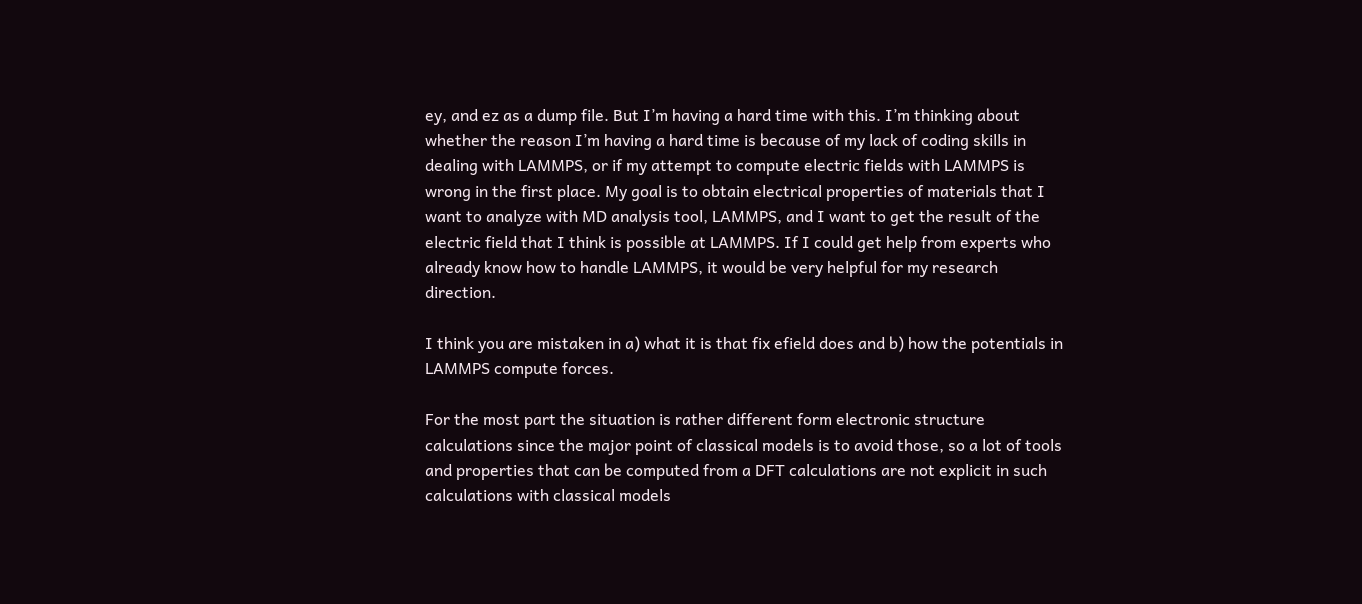ey, and ez as a dump file. But I’m having a hard time with this. I’m thinking about whether the reason I’m having a hard time is because of my lack of coding skills in dealing with LAMMPS, or if my attempt to compute electric fields with LAMMPS is wrong in the first place. My goal is to obtain electrical properties of materials that I want to analyze with MD analysis tool, LAMMPS, and I want to get the result of the electric field that I think is possible at LAMMPS. If I could get help from experts who already know how to handle LAMMPS, it would be very helpful for my research direction.

I think you are mistaken in a) what it is that fix efield does and b) how the potentials in LAMMPS compute forces.

For the most part the situation is rather different form electronic structure calculations since the major point of classical models is to avoid those, so a lot of tools and properties that can be computed from a DFT calculations are not explicit in such calculations with classical models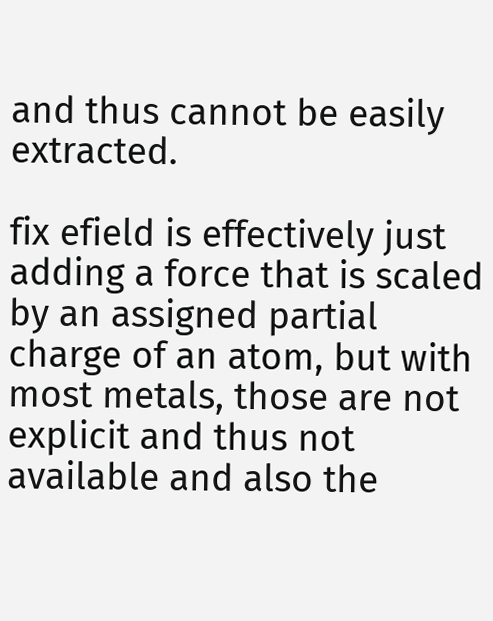and thus cannot be easily extracted.

fix efield is effectively just adding a force that is scaled by an assigned partial charge of an atom, but with most metals, those are not explicit and thus not available and also the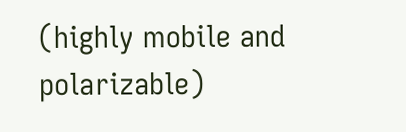(highly mobile and polarizable)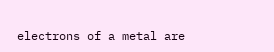electrons of a metal are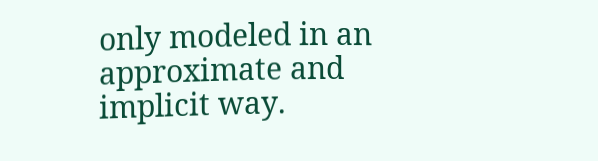only modeled in an approximate and implicit way.